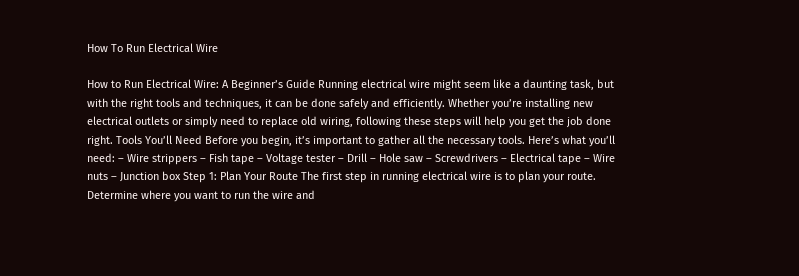How To Run Electrical Wire

How to Run Electrical Wire: A Beginner’s Guide Running electrical wire might seem like a daunting task, but with the right tools and techniques, it can be done safely and efficiently. Whether you’re installing new electrical outlets or simply need to replace old wiring, following these steps will help you get the job done right. Tools You’ll Need Before you begin, it’s important to gather all the necessary tools. Here’s what you’ll need: – Wire strippers – Fish tape – Voltage tester – Drill – Hole saw – Screwdrivers – Electrical tape – Wire nuts – Junction box Step 1: Plan Your Route The first step in running electrical wire is to plan your route. Determine where you want to run the wire and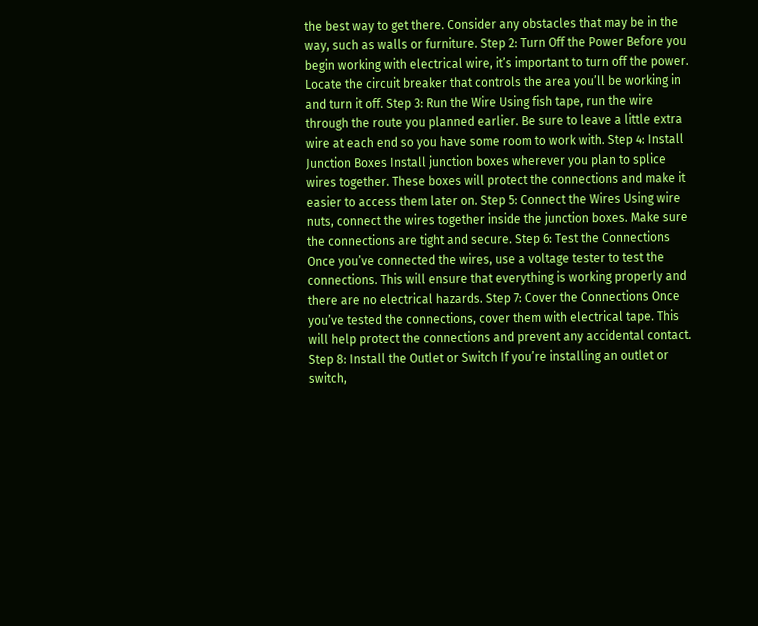the best way to get there. Consider any obstacles that may be in the way, such as walls or furniture. Step 2: Turn Off the Power Before you begin working with electrical wire, it’s important to turn off the power. Locate the circuit breaker that controls the area you’ll be working in and turn it off. Step 3: Run the Wire Using fish tape, run the wire through the route you planned earlier. Be sure to leave a little extra wire at each end so you have some room to work with. Step 4: Install Junction Boxes Install junction boxes wherever you plan to splice wires together. These boxes will protect the connections and make it easier to access them later on. Step 5: Connect the Wires Using wire nuts, connect the wires together inside the junction boxes. Make sure the connections are tight and secure. Step 6: Test the Connections Once you’ve connected the wires, use a voltage tester to test the connections. This will ensure that everything is working properly and there are no electrical hazards. Step 7: Cover the Connections Once you’ve tested the connections, cover them with electrical tape. This will help protect the connections and prevent any accidental contact. Step 8: Install the Outlet or Switch If you’re installing an outlet or switch,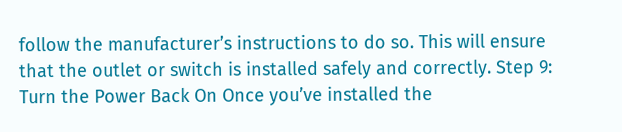follow the manufacturer’s instructions to do so. This will ensure that the outlet or switch is installed safely and correctly. Step 9: Turn the Power Back On Once you’ve installed the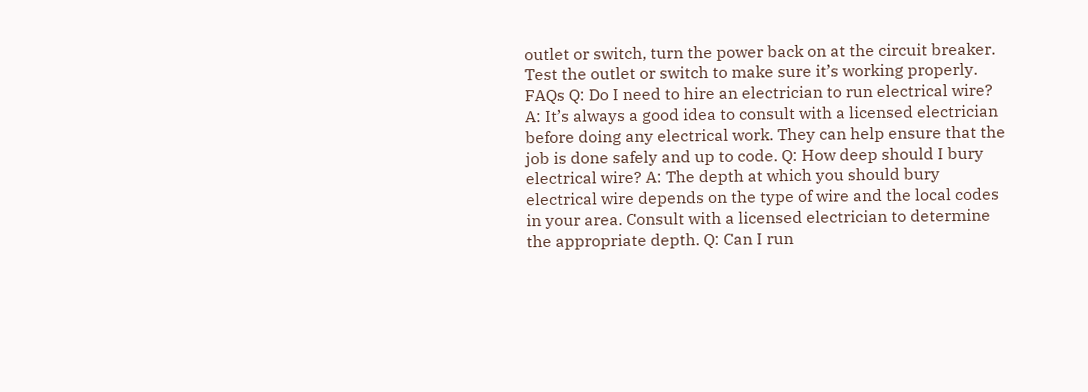outlet or switch, turn the power back on at the circuit breaker. Test the outlet or switch to make sure it’s working properly. FAQs Q: Do I need to hire an electrician to run electrical wire? A: It’s always a good idea to consult with a licensed electrician before doing any electrical work. They can help ensure that the job is done safely and up to code. Q: How deep should I bury electrical wire? A: The depth at which you should bury electrical wire depends on the type of wire and the local codes in your area. Consult with a licensed electrician to determine the appropriate depth. Q: Can I run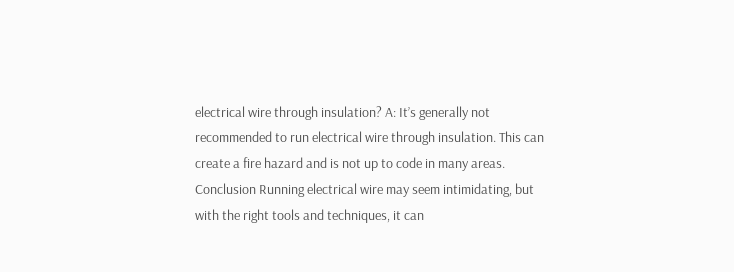electrical wire through insulation? A: It’s generally not recommended to run electrical wire through insulation. This can create a fire hazard and is not up to code in many areas. Conclusion Running electrical wire may seem intimidating, but with the right tools and techniques, it can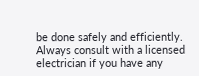be done safely and efficiently. Always consult with a licensed electrician if you have any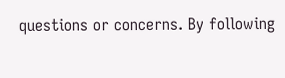questions or concerns. By following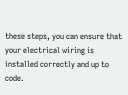these steps, you can ensure that your electrical wiring is installed correctly and up to code.